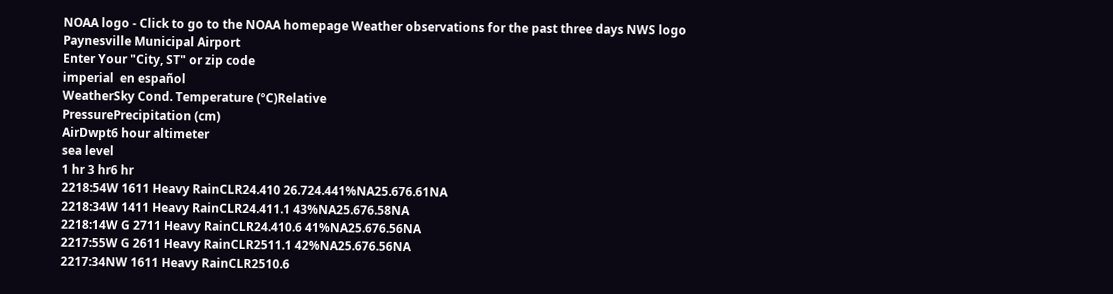NOAA logo - Click to go to the NOAA homepage Weather observations for the past three days NWS logo
Paynesville Municipal Airport
Enter Your "City, ST" or zip code
imperial  en español
WeatherSky Cond. Temperature (ºC)Relative
PressurePrecipitation (cm)
AirDwpt6 hour altimeter
sea level
1 hr 3 hr6 hr
2218:54W 1611 Heavy RainCLR24.410 26.724.441%NA25.676.61NA
2218:34W 1411 Heavy RainCLR24.411.1 43%NA25.676.58NA
2218:14W G 2711 Heavy RainCLR24.410.6 41%NA25.676.56NA
2217:55W G 2611 Heavy RainCLR2511.1 42%NA25.676.56NA
2217:34NW 1611 Heavy RainCLR2510.6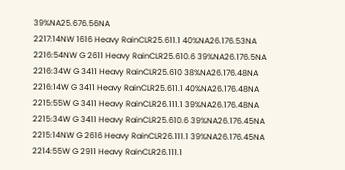39%NA25.676.56NA
2217:14NW 1616 Heavy RainCLR25.611.1 40%NA26.176.53NA
2216:54NW G 2611 Heavy RainCLR25.610.6 39%NA26.176.5NA
2216:34W G 3411 Heavy RainCLR25.610 38%NA26.176.48NA
2216:14W G 3411 Heavy RainCLR25.611.1 40%NA26.176.48NA
2215:55W G 3411 Heavy RainCLR26.111.1 39%NA26.176.48NA
2215:34W G 3411 Heavy RainCLR25.610.6 39%NA26.176.45NA
2215:14NW G 2616 Heavy RainCLR26.111.1 39%NA26.176.45NA
2214:55W G 2911 Heavy RainCLR26.111.1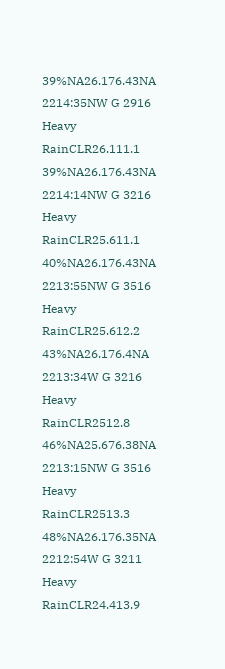39%NA26.176.43NA
2214:35NW G 2916 Heavy RainCLR26.111.1 39%NA26.176.43NA
2214:14NW G 3216 Heavy RainCLR25.611.1 40%NA26.176.43NA
2213:55NW G 3516 Heavy RainCLR25.612.2 43%NA26.176.4NA
2213:34W G 3216 Heavy RainCLR2512.8 46%NA25.676.38NA
2213:15NW G 3516 Heavy RainCLR2513.3 48%NA26.176.35NA
2212:54W G 3211 Heavy RainCLR24.413.9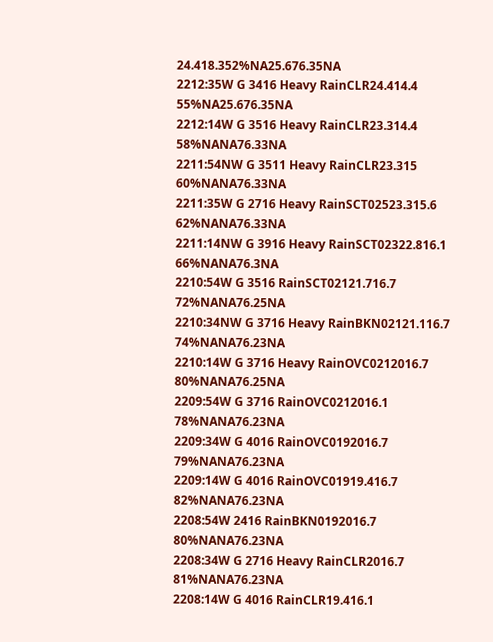24.418.352%NA25.676.35NA
2212:35W G 3416 Heavy RainCLR24.414.4 55%NA25.676.35NA
2212:14W G 3516 Heavy RainCLR23.314.4 58%NANA76.33NA
2211:54NW G 3511 Heavy RainCLR23.315 60%NANA76.33NA
2211:35W G 2716 Heavy RainSCT02523.315.6 62%NANA76.33NA
2211:14NW G 3916 Heavy RainSCT02322.816.1 66%NANA76.3NA
2210:54W G 3516 RainSCT02121.716.7 72%NANA76.25NA
2210:34NW G 3716 Heavy RainBKN02121.116.7 74%NANA76.23NA
2210:14W G 3716 Heavy RainOVC0212016.7 80%NANA76.25NA
2209:54W G 3716 RainOVC0212016.1 78%NANA76.23NA
2209:34W G 4016 RainOVC0192016.7 79%NANA76.23NA
2209:14W G 4016 RainOVC01919.416.7 82%NANA76.23NA
2208:54W 2416 RainBKN0192016.7 80%NANA76.23NA
2208:34W G 2716 Heavy RainCLR2016.7 81%NANA76.23NA
2208:14W G 4016 RainCLR19.416.1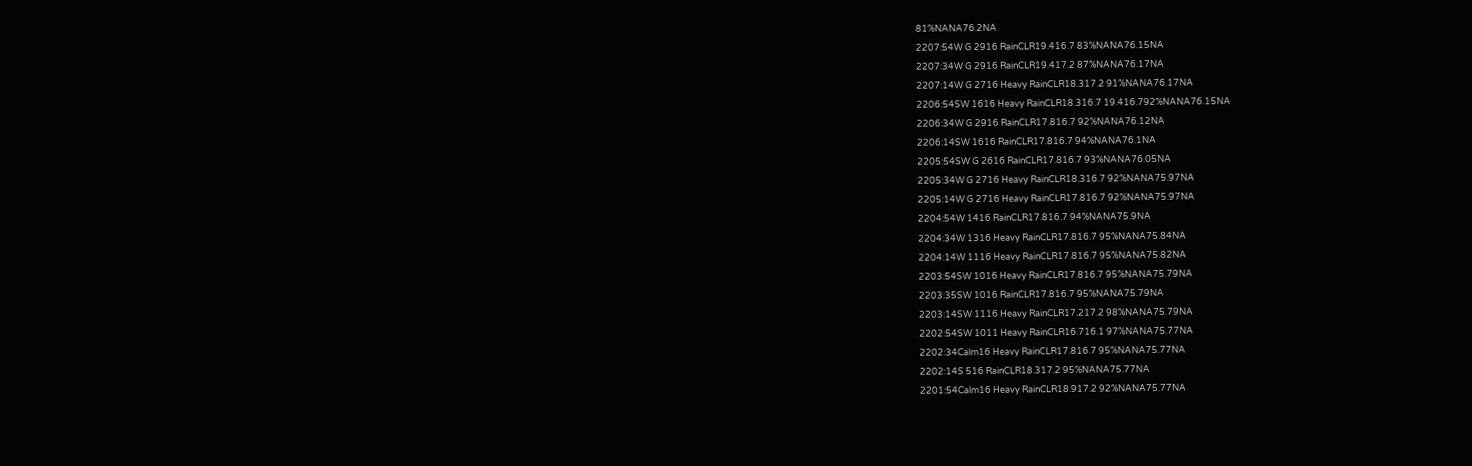81%NANA76.2NA
2207:54W G 2916 RainCLR19.416.7 83%NANA76.15NA
2207:34W G 2916 RainCLR19.417.2 87%NANA76.17NA
2207:14W G 2716 Heavy RainCLR18.317.2 91%NANA76.17NA
2206:54SW 1616 Heavy RainCLR18.316.7 19.416.792%NANA76.15NA
2206:34W G 2916 RainCLR17.816.7 92%NANA76.12NA
2206:14SW 1616 RainCLR17.816.7 94%NANA76.1NA
2205:54SW G 2616 RainCLR17.816.7 93%NANA76.05NA
2205:34W G 2716 Heavy RainCLR18.316.7 92%NANA75.97NA
2205:14W G 2716 Heavy RainCLR17.816.7 92%NANA75.97NA
2204:54W 1416 RainCLR17.816.7 94%NANA75.9NA
2204:34W 1316 Heavy RainCLR17.816.7 95%NANA75.84NA
2204:14W 1116 Heavy RainCLR17.816.7 95%NANA75.82NA
2203:54SW 1016 Heavy RainCLR17.816.7 95%NANA75.79NA
2203:35SW 1016 RainCLR17.816.7 95%NANA75.79NA
2203:14SW 1116 Heavy RainCLR17.217.2 98%NANA75.79NA
2202:54SW 1011 Heavy RainCLR16.716.1 97%NANA75.77NA
2202:34Calm16 Heavy RainCLR17.816.7 95%NANA75.77NA
2202:14S 516 RainCLR18.317.2 95%NANA75.77NA
2201:54Calm16 Heavy RainCLR18.917.2 92%NANA75.77NA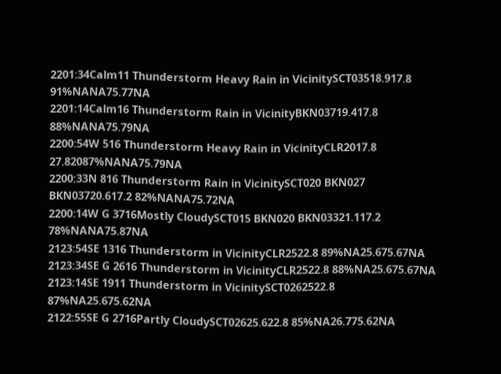2201:34Calm11 Thunderstorm Heavy Rain in VicinitySCT03518.917.8 91%NANA75.77NA
2201:14Calm16 Thunderstorm Rain in VicinityBKN03719.417.8 88%NANA75.79NA
2200:54W 516 Thunderstorm Heavy Rain in VicinityCLR2017.8 27.82087%NANA75.79NA
2200:33N 816 Thunderstorm Rain in VicinitySCT020 BKN027 BKN03720.617.2 82%NANA75.72NA
2200:14W G 3716Mostly CloudySCT015 BKN020 BKN03321.117.2 78%NANA75.87NA
2123:54SE 1316 Thunderstorm in VicinityCLR2522.8 89%NA25.675.67NA
2123:34SE G 2616 Thunderstorm in VicinityCLR2522.8 88%NA25.675.67NA
2123:14SE 1911 Thunderstorm in VicinitySCT0262522.8 87%NA25.675.62NA
2122:55SE G 2716Partly CloudySCT02625.622.8 85%NA26.775.62NA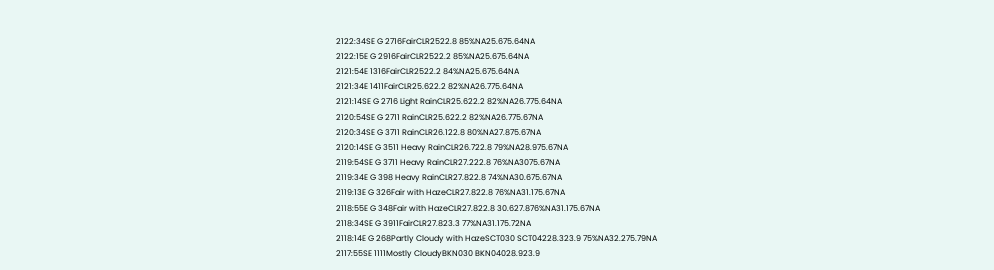2122:34SE G 2716FairCLR2522.8 85%NA25.675.64NA
2122:15E G 2916FairCLR2522.2 85%NA25.675.64NA
2121:54E 1316FairCLR2522.2 84%NA25.675.64NA
2121:34E 1411FairCLR25.622.2 82%NA26.775.64NA
2121:14SE G 2716 Light RainCLR25.622.2 82%NA26.775.64NA
2120:54SE G 2711 RainCLR25.622.2 82%NA26.775.67NA
2120:34SE G 3711 RainCLR26.122.8 80%NA27.875.67NA
2120:14SE G 3511 Heavy RainCLR26.722.8 79%NA28.975.67NA
2119:54SE G 3711 Heavy RainCLR27.222.8 76%NA3075.67NA
2119:34E G 398 Heavy RainCLR27.822.8 74%NA30.675.67NA
2119:13E G 326Fair with HazeCLR27.822.8 76%NA31.175.67NA
2118:55E G 348Fair with HazeCLR27.822.8 30.627.876%NA31.175.67NA
2118:34SE G 3911FairCLR27.823.3 77%NA31.175.72NA
2118:14E G 268Partly Cloudy with HazeSCT030 SCT04228.323.9 75%NA32.275.79NA
2117:55SE 1111Mostly CloudyBKN030 BKN04028.923.9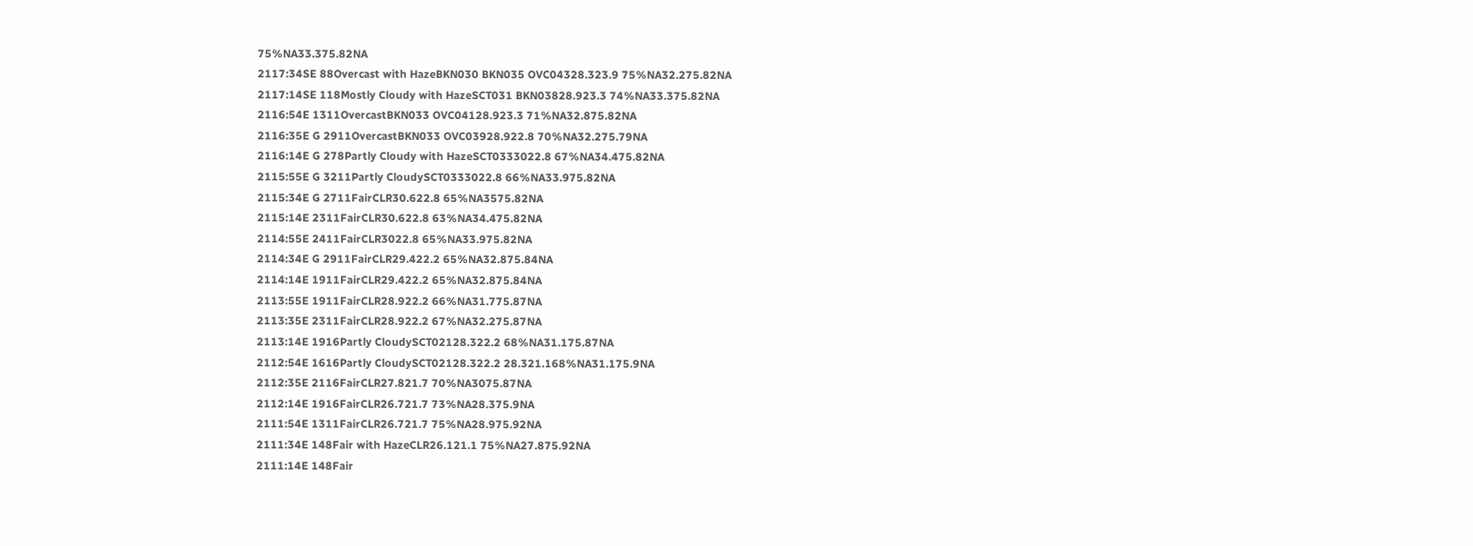75%NA33.375.82NA
2117:34SE 88Overcast with HazeBKN030 BKN035 OVC04328.323.9 75%NA32.275.82NA
2117:14SE 118Mostly Cloudy with HazeSCT031 BKN03828.923.3 74%NA33.375.82NA
2116:54E 1311OvercastBKN033 OVC04128.923.3 71%NA32.875.82NA
2116:35E G 2911OvercastBKN033 OVC03928.922.8 70%NA32.275.79NA
2116:14E G 278Partly Cloudy with HazeSCT0333022.8 67%NA34.475.82NA
2115:55E G 3211Partly CloudySCT0333022.8 66%NA33.975.82NA
2115:34E G 2711FairCLR30.622.8 65%NA3575.82NA
2115:14E 2311FairCLR30.622.8 63%NA34.475.82NA
2114:55E 2411FairCLR3022.8 65%NA33.975.82NA
2114:34E G 2911FairCLR29.422.2 65%NA32.875.84NA
2114:14E 1911FairCLR29.422.2 65%NA32.875.84NA
2113:55E 1911FairCLR28.922.2 66%NA31.775.87NA
2113:35E 2311FairCLR28.922.2 67%NA32.275.87NA
2113:14E 1916Partly CloudySCT02128.322.2 68%NA31.175.87NA
2112:54E 1616Partly CloudySCT02128.322.2 28.321.168%NA31.175.9NA
2112:35E 2116FairCLR27.821.7 70%NA3075.87NA
2112:14E 1916FairCLR26.721.7 73%NA28.375.9NA
2111:54E 1311FairCLR26.721.7 75%NA28.975.92NA
2111:34E 148Fair with HazeCLR26.121.1 75%NA27.875.92NA
2111:14E 148Fair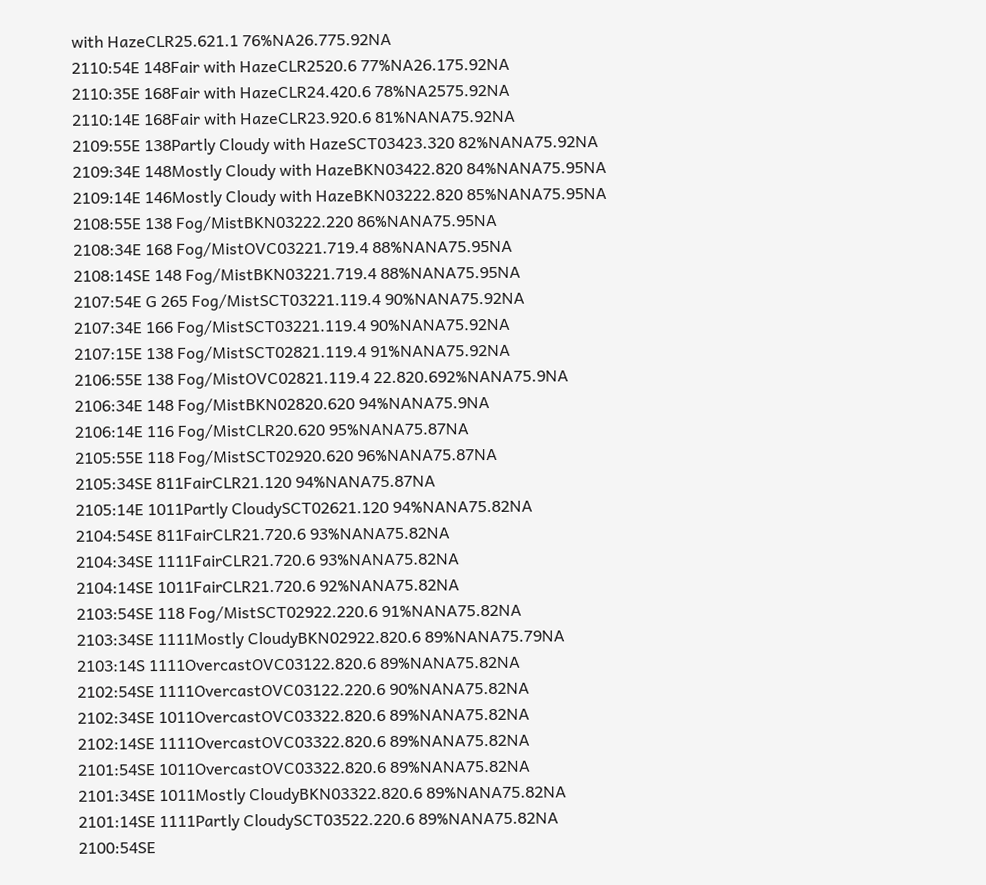with HazeCLR25.621.1 76%NA26.775.92NA
2110:54E 148Fair with HazeCLR2520.6 77%NA26.175.92NA
2110:35E 168Fair with HazeCLR24.420.6 78%NA2575.92NA
2110:14E 168Fair with HazeCLR23.920.6 81%NANA75.92NA
2109:55E 138Partly Cloudy with HazeSCT03423.320 82%NANA75.92NA
2109:34E 148Mostly Cloudy with HazeBKN03422.820 84%NANA75.95NA
2109:14E 146Mostly Cloudy with HazeBKN03222.820 85%NANA75.95NA
2108:55E 138 Fog/MistBKN03222.220 86%NANA75.95NA
2108:34E 168 Fog/MistOVC03221.719.4 88%NANA75.95NA
2108:14SE 148 Fog/MistBKN03221.719.4 88%NANA75.95NA
2107:54E G 265 Fog/MistSCT03221.119.4 90%NANA75.92NA
2107:34E 166 Fog/MistSCT03221.119.4 90%NANA75.92NA
2107:15E 138 Fog/MistSCT02821.119.4 91%NANA75.92NA
2106:55E 138 Fog/MistOVC02821.119.4 22.820.692%NANA75.9NA
2106:34E 148 Fog/MistBKN02820.620 94%NANA75.9NA
2106:14E 116 Fog/MistCLR20.620 95%NANA75.87NA
2105:55E 118 Fog/MistSCT02920.620 96%NANA75.87NA
2105:34SE 811FairCLR21.120 94%NANA75.87NA
2105:14E 1011Partly CloudySCT02621.120 94%NANA75.82NA
2104:54SE 811FairCLR21.720.6 93%NANA75.82NA
2104:34SE 1111FairCLR21.720.6 93%NANA75.82NA
2104:14SE 1011FairCLR21.720.6 92%NANA75.82NA
2103:54SE 118 Fog/MistSCT02922.220.6 91%NANA75.82NA
2103:34SE 1111Mostly CloudyBKN02922.820.6 89%NANA75.79NA
2103:14S 1111OvercastOVC03122.820.6 89%NANA75.82NA
2102:54SE 1111OvercastOVC03122.220.6 90%NANA75.82NA
2102:34SE 1011OvercastOVC03322.820.6 89%NANA75.82NA
2102:14SE 1111OvercastOVC03322.820.6 89%NANA75.82NA
2101:54SE 1011OvercastOVC03322.820.6 89%NANA75.82NA
2101:34SE 1011Mostly CloudyBKN03322.820.6 89%NANA75.82NA
2101:14SE 1111Partly CloudySCT03522.220.6 89%NANA75.82NA
2100:54SE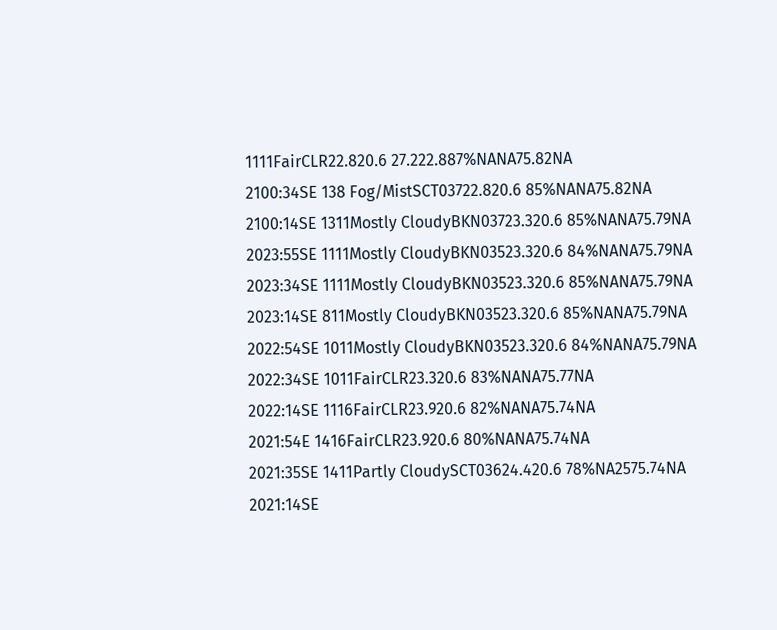1111FairCLR22.820.6 27.222.887%NANA75.82NA
2100:34SE 138 Fog/MistSCT03722.820.6 85%NANA75.82NA
2100:14SE 1311Mostly CloudyBKN03723.320.6 85%NANA75.79NA
2023:55SE 1111Mostly CloudyBKN03523.320.6 84%NANA75.79NA
2023:34SE 1111Mostly CloudyBKN03523.320.6 85%NANA75.79NA
2023:14SE 811Mostly CloudyBKN03523.320.6 85%NANA75.79NA
2022:54SE 1011Mostly CloudyBKN03523.320.6 84%NANA75.79NA
2022:34SE 1011FairCLR23.320.6 83%NANA75.77NA
2022:14SE 1116FairCLR23.920.6 82%NANA75.74NA
2021:54E 1416FairCLR23.920.6 80%NANA75.74NA
2021:35SE 1411Partly CloudySCT03624.420.6 78%NA2575.74NA
2021:14SE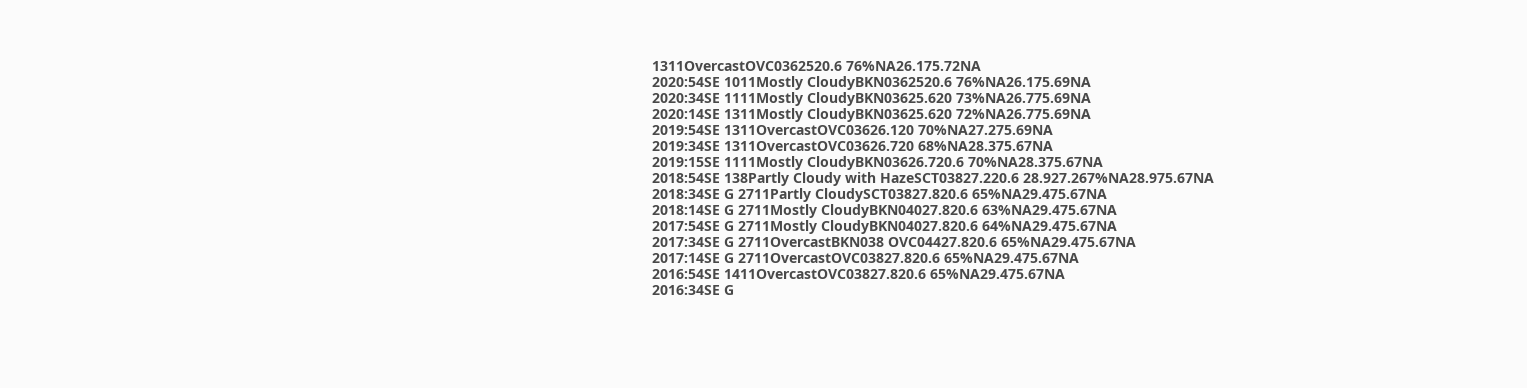1311OvercastOVC0362520.6 76%NA26.175.72NA
2020:54SE 1011Mostly CloudyBKN0362520.6 76%NA26.175.69NA
2020:34SE 1111Mostly CloudyBKN03625.620 73%NA26.775.69NA
2020:14SE 1311Mostly CloudyBKN03625.620 72%NA26.775.69NA
2019:54SE 1311OvercastOVC03626.120 70%NA27.275.69NA
2019:34SE 1311OvercastOVC03626.720 68%NA28.375.67NA
2019:15SE 1111Mostly CloudyBKN03626.720.6 70%NA28.375.67NA
2018:54SE 138Partly Cloudy with HazeSCT03827.220.6 28.927.267%NA28.975.67NA
2018:34SE G 2711Partly CloudySCT03827.820.6 65%NA29.475.67NA
2018:14SE G 2711Mostly CloudyBKN04027.820.6 63%NA29.475.67NA
2017:54SE G 2711Mostly CloudyBKN04027.820.6 64%NA29.475.67NA
2017:34SE G 2711OvercastBKN038 OVC04427.820.6 65%NA29.475.67NA
2017:14SE G 2711OvercastOVC03827.820.6 65%NA29.475.67NA
2016:54SE 1411OvercastOVC03827.820.6 65%NA29.475.67NA
2016:34SE G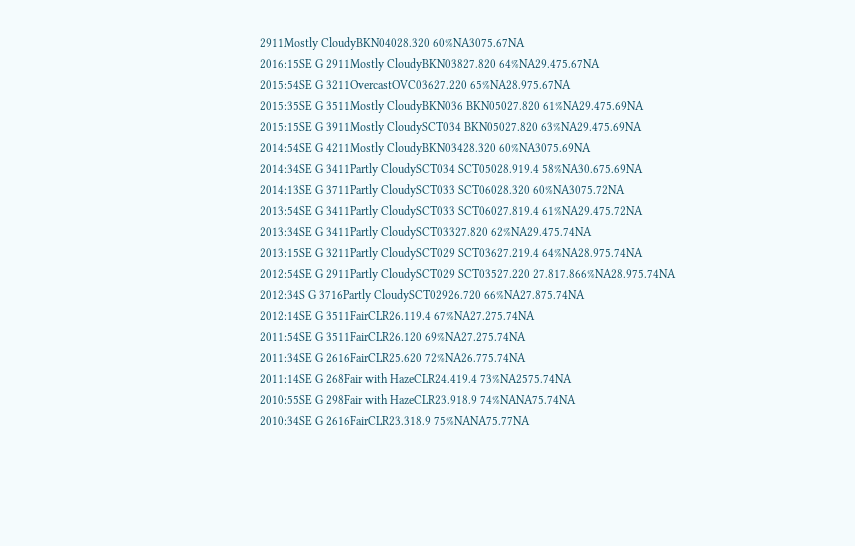2911Mostly CloudyBKN04028.320 60%NA3075.67NA
2016:15SE G 2911Mostly CloudyBKN03827.820 64%NA29.475.67NA
2015:54SE G 3211OvercastOVC03627.220 65%NA28.975.67NA
2015:35SE G 3511Mostly CloudyBKN036 BKN05027.820 61%NA29.475.69NA
2015:15SE G 3911Mostly CloudySCT034 BKN05027.820 63%NA29.475.69NA
2014:54SE G 4211Mostly CloudyBKN03428.320 60%NA3075.69NA
2014:34SE G 3411Partly CloudySCT034 SCT05028.919.4 58%NA30.675.69NA
2014:13SE G 3711Partly CloudySCT033 SCT06028.320 60%NA3075.72NA
2013:54SE G 3411Partly CloudySCT033 SCT06027.819.4 61%NA29.475.72NA
2013:34SE G 3411Partly CloudySCT03327.820 62%NA29.475.74NA
2013:15SE G 3211Partly CloudySCT029 SCT03627.219.4 64%NA28.975.74NA
2012:54SE G 2911Partly CloudySCT029 SCT03527.220 27.817.866%NA28.975.74NA
2012:34S G 3716Partly CloudySCT02926.720 66%NA27.875.74NA
2012:14SE G 3511FairCLR26.119.4 67%NA27.275.74NA
2011:54SE G 3511FairCLR26.120 69%NA27.275.74NA
2011:34SE G 2616FairCLR25.620 72%NA26.775.74NA
2011:14SE G 268Fair with HazeCLR24.419.4 73%NA2575.74NA
2010:55SE G 298Fair with HazeCLR23.918.9 74%NANA75.74NA
2010:34SE G 2616FairCLR23.318.9 75%NANA75.77NA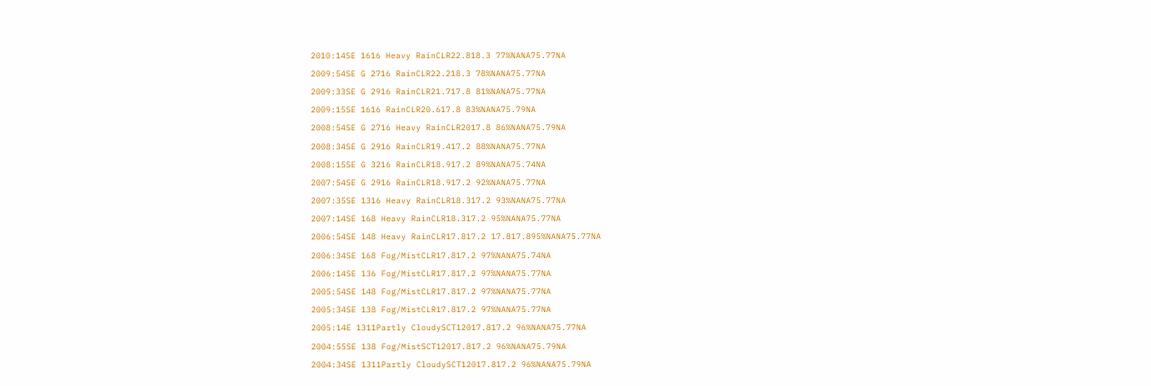2010:14SE 1616 Heavy RainCLR22.818.3 77%NANA75.77NA
2009:54SE G 2716 RainCLR22.218.3 78%NANA75.77NA
2009:33SE G 2916 RainCLR21.717.8 81%NANA75.77NA
2009:15SE 1616 RainCLR20.617.8 83%NANA75.79NA
2008:54SE G 2716 Heavy RainCLR2017.8 86%NANA75.79NA
2008:34SE G 2916 RainCLR19.417.2 88%NANA75.77NA
2008:15SE G 3216 RainCLR18.917.2 89%NANA75.74NA
2007:54SE G 2916 RainCLR18.917.2 92%NANA75.77NA
2007:35SE 1316 Heavy RainCLR18.317.2 93%NANA75.77NA
2007:14SE 168 Heavy RainCLR18.317.2 95%NANA75.77NA
2006:54SE 148 Heavy RainCLR17.817.2 17.817.895%NANA75.77NA
2006:34SE 168 Fog/MistCLR17.817.2 97%NANA75.74NA
2006:14SE 136 Fog/MistCLR17.817.2 97%NANA75.77NA
2005:54SE 148 Fog/MistCLR17.817.2 97%NANA75.77NA
2005:34SE 138 Fog/MistCLR17.817.2 97%NANA75.77NA
2005:14E 1311Partly CloudySCT12017.817.2 96%NANA75.77NA
2004:55SE 138 Fog/MistSCT12017.817.2 96%NANA75.79NA
2004:34SE 1311Partly CloudySCT12017.817.2 96%NANA75.79NA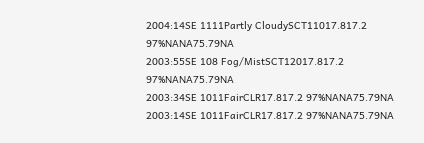2004:14SE 1111Partly CloudySCT11017.817.2 97%NANA75.79NA
2003:55SE 108 Fog/MistSCT12017.817.2 97%NANA75.79NA
2003:34SE 1011FairCLR17.817.2 97%NANA75.79NA
2003:14SE 1011FairCLR17.817.2 97%NANA75.79NA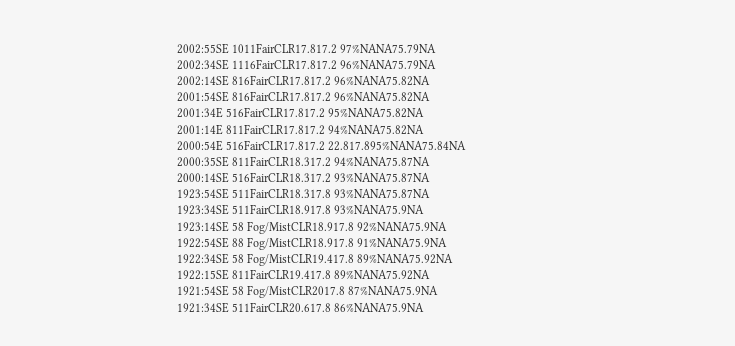2002:55SE 1011FairCLR17.817.2 97%NANA75.79NA
2002:34SE 1116FairCLR17.817.2 96%NANA75.79NA
2002:14SE 816FairCLR17.817.2 96%NANA75.82NA
2001:54SE 816FairCLR17.817.2 96%NANA75.82NA
2001:34E 516FairCLR17.817.2 95%NANA75.82NA
2001:14E 811FairCLR17.817.2 94%NANA75.82NA
2000:54E 516FairCLR17.817.2 22.817.895%NANA75.84NA
2000:35SE 811FairCLR18.317.2 94%NANA75.87NA
2000:14SE 516FairCLR18.317.2 93%NANA75.87NA
1923:54SE 511FairCLR18.317.8 93%NANA75.87NA
1923:34SE 511FairCLR18.917.8 93%NANA75.9NA
1923:14SE 58 Fog/MistCLR18.917.8 92%NANA75.9NA
1922:54SE 88 Fog/MistCLR18.917.8 91%NANA75.9NA
1922:34SE 58 Fog/MistCLR19.417.8 89%NANA75.92NA
1922:15SE 811FairCLR19.417.8 89%NANA75.92NA
1921:54SE 58 Fog/MistCLR2017.8 87%NANA75.9NA
1921:34SE 511FairCLR20.617.8 86%NANA75.9NA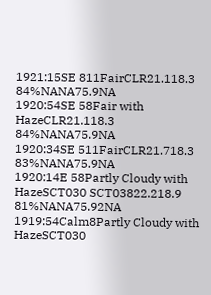1921:15SE 811FairCLR21.118.3 84%NANA75.9NA
1920:54SE 58Fair with HazeCLR21.118.3 84%NANA75.9NA
1920:34SE 511FairCLR21.718.3 83%NANA75.9NA
1920:14E 58Partly Cloudy with HazeSCT030 SCT03822.218.9 81%NANA75.92NA
1919:54Calm8Partly Cloudy with HazeSCT030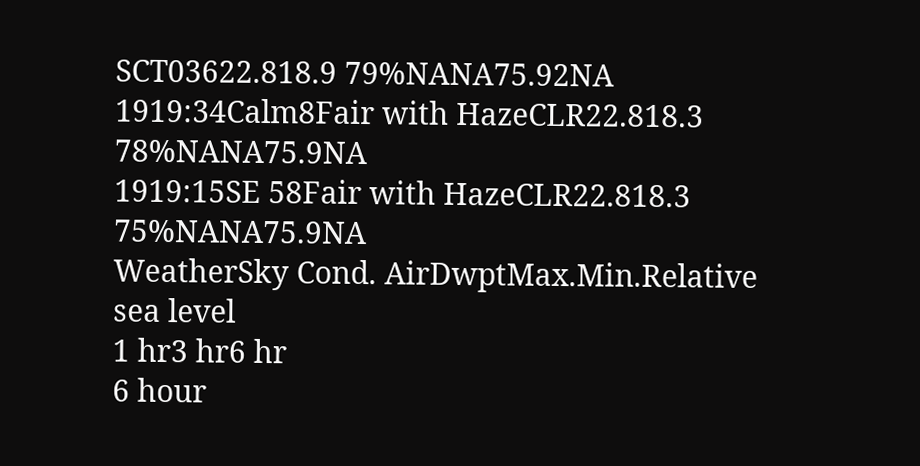SCT03622.818.9 79%NANA75.92NA
1919:34Calm8Fair with HazeCLR22.818.3 78%NANA75.9NA
1919:15SE 58Fair with HazeCLR22.818.3 75%NANA75.9NA
WeatherSky Cond. AirDwptMax.Min.Relative
sea level
1 hr3 hr6 hr
6 hour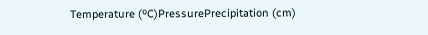Temperature (ºC)PressurePrecipitation (cm)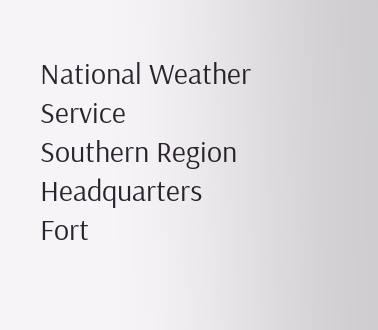National Weather Service
Southern Region Headquarters
Fort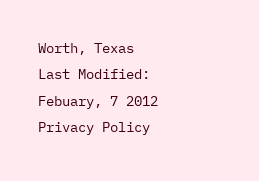Worth, Texas
Last Modified: Febuary, 7 2012
Privacy Policy